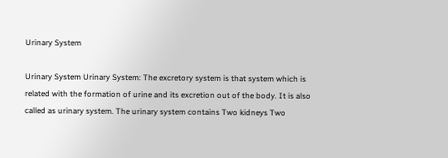Urinary System

Urinary System Urinary System: The excretory system is that system which is related with the formation of urine and its excretion out of the body. It is also called as urinary system. The urinary system contains Two kidneys Two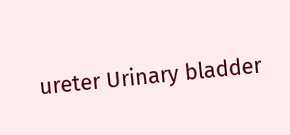ureter Urinary bladder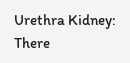Urethra Kidney: There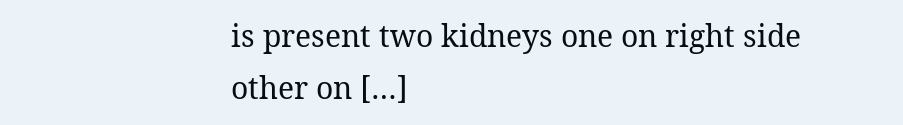is present two kidneys one on right side other on […]